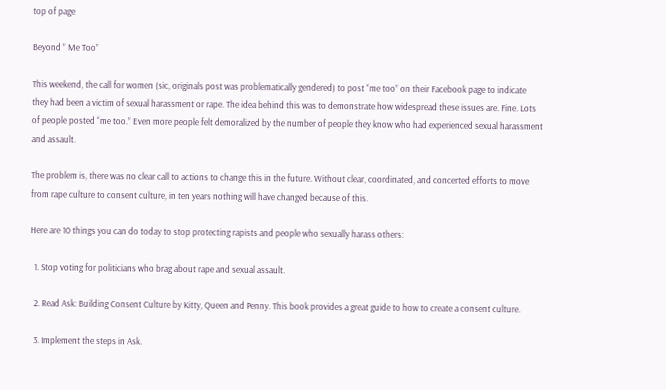top of page

Beyond ” Me Too”

This weekend, the call for women (sic, originals post was problematically gendered) to post “me too” on their Facebook page to indicate they had been a victim of sexual harassment or rape. The idea behind this was to demonstrate how widespread these issues are. Fine. Lots of people posted “me too.” Even more people felt demoralized by the number of people they know who had experienced sexual harassment and assault.

The problem is, there was no clear call to actions to change this in the future. Without clear, coordinated, and concerted efforts to move from rape culture to consent culture, in ten years nothing will have changed because of this.

Here are 10 things you can do today to stop protecting rapists and people who sexually harass others:

  1. Stop voting for politicians who brag about rape and sexual assault.

  2. Read Ask: Building Consent Culture by Kitty, Queen and Penny. This book provides a great guide to how to create a consent culture.

  3. Implement the steps in Ask.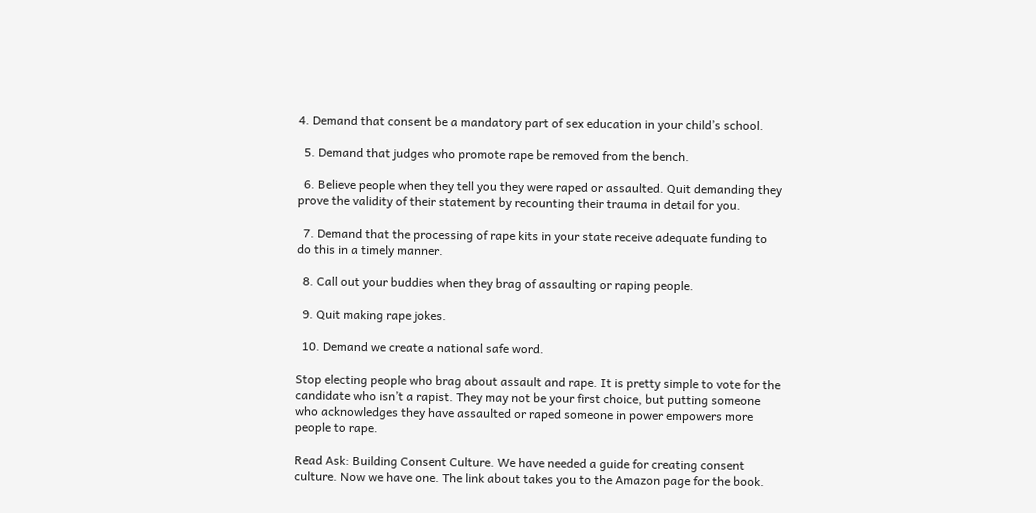4. Demand that consent be a mandatory part of sex education in your child’s school.

  5. Demand that judges who promote rape be removed from the bench.

  6. Believe people when they tell you they were raped or assaulted. Quit demanding they prove the validity of their statement by recounting their trauma in detail for you.

  7. Demand that the processing of rape kits in your state receive adequate funding to do this in a timely manner.

  8. Call out your buddies when they brag of assaulting or raping people.

  9. Quit making rape jokes.

  10. Demand we create a national safe word.

Stop electing people who brag about assault and rape. It is pretty simple to vote for the candidate who isn’t a rapist. They may not be your first choice, but putting someone who acknowledges they have assaulted or raped someone in power empowers more people to rape.

Read Ask: Building Consent Culture. We have needed a guide for creating consent culture. Now we have one. The link about takes you to the Amazon page for the book.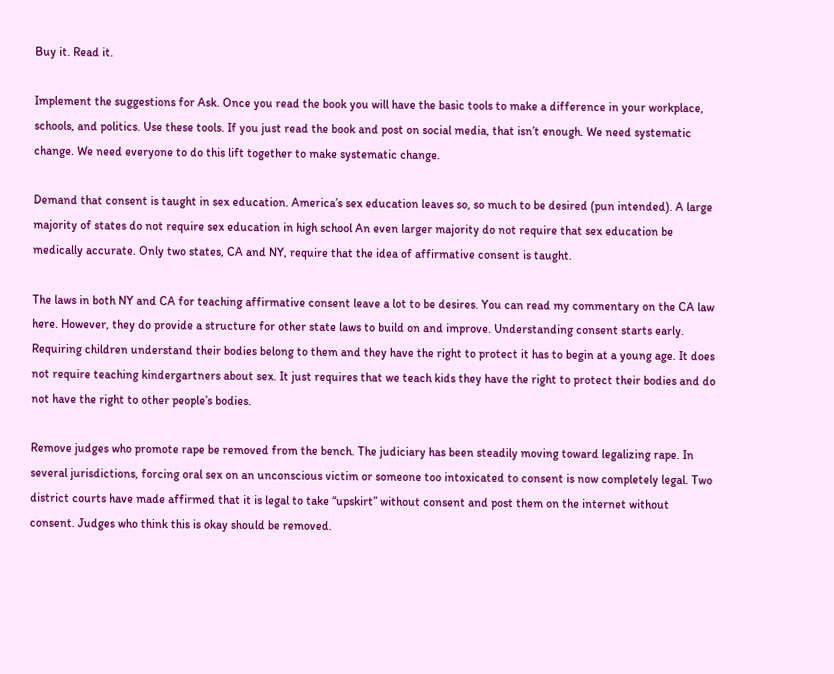Buy it. Read it.

Implement the suggestions for Ask. Once you read the book you will have the basic tools to make a difference in your workplace, schools, and politics. Use these tools. If you just read the book and post on social media, that isn’t enough. We need systematic change. We need everyone to do this lift together to make systematic change.

Demand that consent is taught in sex education. America’s sex education leaves so, so much to be desired (pun intended). A large majority of states do not require sex education in high school An even larger majority do not require that sex education be medically accurate. Only two states, CA and NY, require that the idea of affirmative consent is taught.

The laws in both NY and CA for teaching affirmative consent leave a lot to be desires. You can read my commentary on the CA law here. However, they do provide a structure for other state laws to build on and improve. Understanding consent starts early. Requiring children understand their bodies belong to them and they have the right to protect it has to begin at a young age. It does not require teaching kindergartners about sex. It just requires that we teach kids they have the right to protect their bodies and do not have the right to other people’s bodies.

Remove judges who promote rape be removed from the bench. The judiciary has been steadily moving toward legalizing rape. In several jurisdictions, forcing oral sex on an unconscious victim or someone too intoxicated to consent is now completely legal. Two district courts have made affirmed that it is legal to take “upskirt” without consent and post them on the internet without consent. Judges who think this is okay should be removed.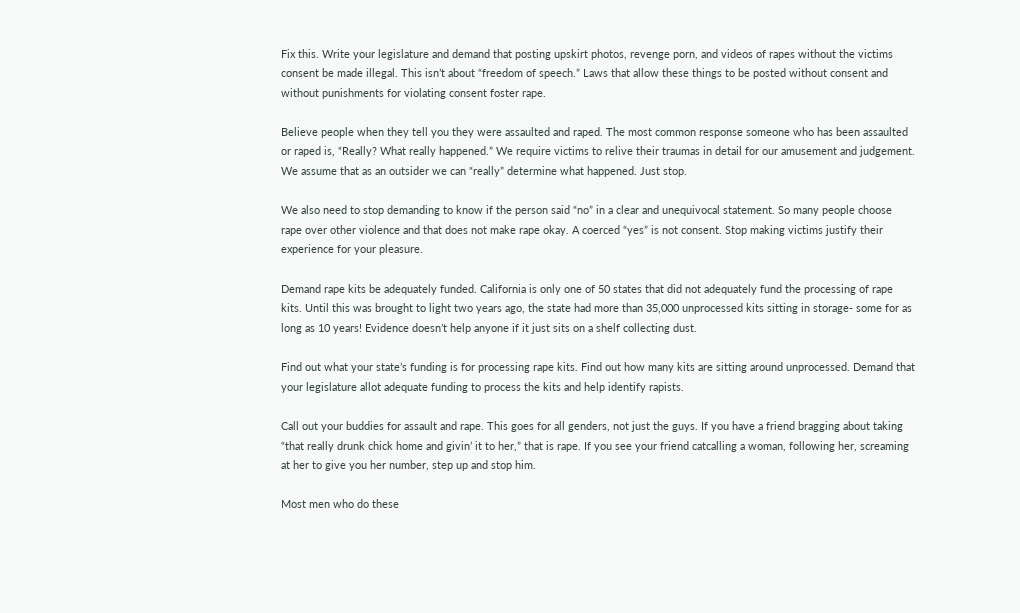Fix this. Write your legislature and demand that posting upskirt photos, revenge porn, and videos of rapes without the victims consent be made illegal. This isn’t about “freedom of speech.” Laws that allow these things to be posted without consent and without punishments for violating consent foster rape.

Believe people when they tell you they were assaulted and raped. The most common response someone who has been assaulted or raped is, “Really? What really happened.” We require victims to relive their traumas in detail for our amusement and judgement. We assume that as an outsider we can “really” determine what happened. Just stop.

We also need to stop demanding to know if the person said “no” in a clear and unequivocal statement. So many people choose rape over other violence and that does not make rape okay. A coerced “yes” is not consent. Stop making victims justify their experience for your pleasure.

Demand rape kits be adequately funded. California is only one of 50 states that did not adequately fund the processing of rape kits. Until this was brought to light two years ago, the state had more than 35,000 unprocessed kits sitting in storage- some for as long as 10 years! Evidence doesn’t help anyone if it just sits on a shelf collecting dust.

Find out what your state’s funding is for processing rape kits. Find out how many kits are sitting around unprocessed. Demand that your legislature allot adequate funding to process the kits and help identify rapists.

Call out your buddies for assault and rape. This goes for all genders, not just the guys. If you have a friend bragging about taking “that really drunk chick home and givin’ it to her,” that is rape. If you see your friend catcalling a woman, following her, screaming at her to give you her number, step up and stop him.

Most men who do these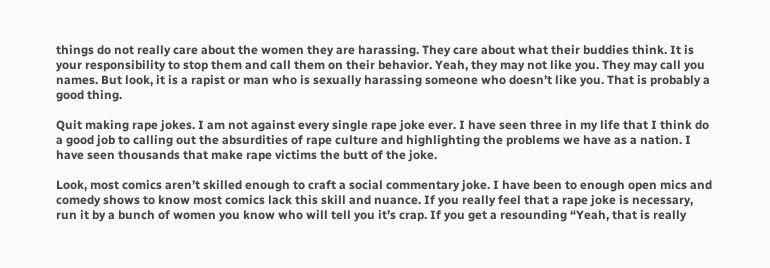things do not really care about the women they are harassing. They care about what their buddies think. It is your responsibility to stop them and call them on their behavior. Yeah, they may not like you. They may call you names. But look, it is a rapist or man who is sexually harassing someone who doesn’t like you. That is probably a good thing.

Quit making rape jokes. I am not against every single rape joke ever. I have seen three in my life that I think do a good job to calling out the absurdities of rape culture and highlighting the problems we have as a nation. I have seen thousands that make rape victims the butt of the joke.

Look, most comics aren’t skilled enough to craft a social commentary joke. I have been to enough open mics and comedy shows to know most comics lack this skill and nuance. If you really feel that a rape joke is necessary, run it by a bunch of women you know who will tell you it’s crap. If you get a resounding “Yeah, that is really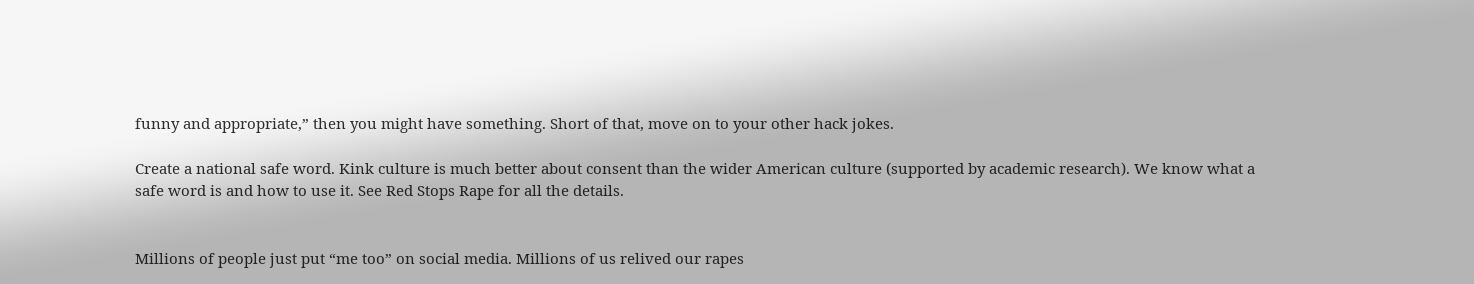funny and appropriate,” then you might have something. Short of that, move on to your other hack jokes.

Create a national safe word. Kink culture is much better about consent than the wider American culture (supported by academic research). We know what a safe word is and how to use it. See Red Stops Rape for all the details.


Millions of people just put “me too” on social media. Millions of us relived our rapes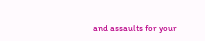and assaults for your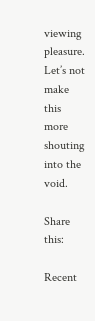viewing pleasure. Let’s not make this more shouting into the void.

Share this:

Recent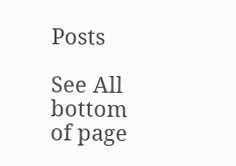Posts

See All
bottom of page